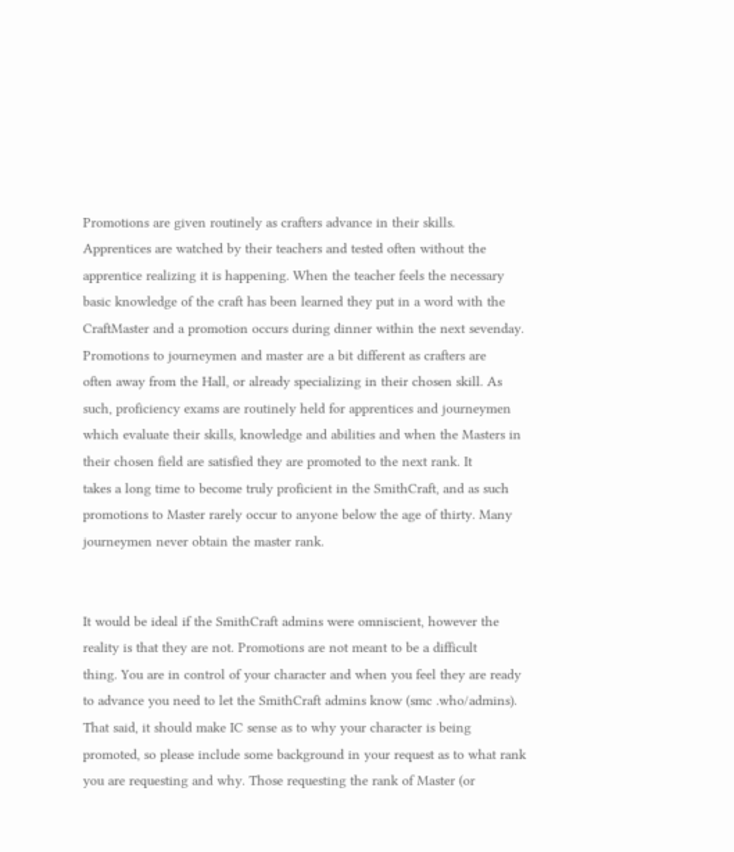Promotions are given routinely as crafters advance in their skills.
Apprentices are watched by their teachers and tested often without the
apprentice realizing it is happening. When the teacher feels the necessary
basic knowledge of the craft has been learned they put in a word with the
CraftMaster and a promotion occurs during dinner within the next sevenday.
Promotions to journeymen and master are a bit different as crafters are
often away from the Hall, or already specializing in their chosen skill. As
such, proficiency exams are routinely held for apprentices and journeymen
which evaluate their skills, knowledge and abilities and when the Masters in
their chosen field are satisfied they are promoted to the next rank. It
takes a long time to become truly proficient in the SmithCraft, and as such
promotions to Master rarely occur to anyone below the age of thirty. Many
journeymen never obtain the master rank.


It would be ideal if the SmithCraft admins were omniscient, however the
reality is that they are not. Promotions are not meant to be a difficult
thing. You are in control of your character and when you feel they are ready
to advance you need to let the SmithCraft admins know (smc .who/admins).
That said, it should make IC sense as to why your character is being
promoted, so please include some background in your request as to what rank
you are requesting and why. Those requesting the rank of Master (or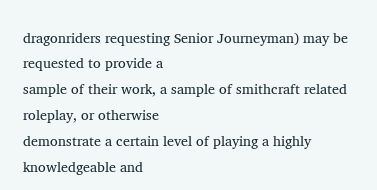dragonriders requesting Senior Journeyman) may be requested to provide a
sample of their work, a sample of smithcraft related roleplay, or otherwise
demonstrate a certain level of playing a highly knowledgeable and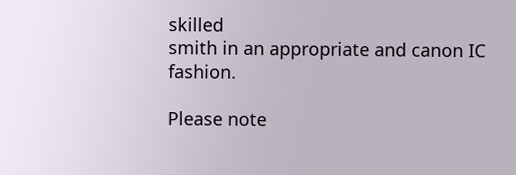skilled
smith in an appropriate and canon IC fashion.

Please note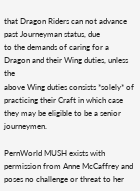that Dragon Riders can not advance past Journeyman status, due
to the demands of caring for a Dragon and their Wing duties, unless the
above Wing duties consists *solely* of practicing their Craft in which case
they may be eligible to be a senior journeymen.

PernWorld MUSH exists with permission from Anne McCaffrey and poses no challenge or threat to her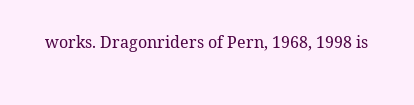works. Dragonriders of Pern, 1968, 1998 is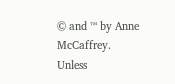© and ™ by Anne McCaffrey. Unless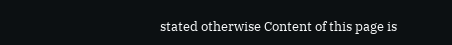stated otherwise Content of this page is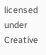licensed under Creative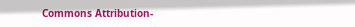Commons Attribution-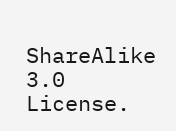ShareAlike 3.0 License.